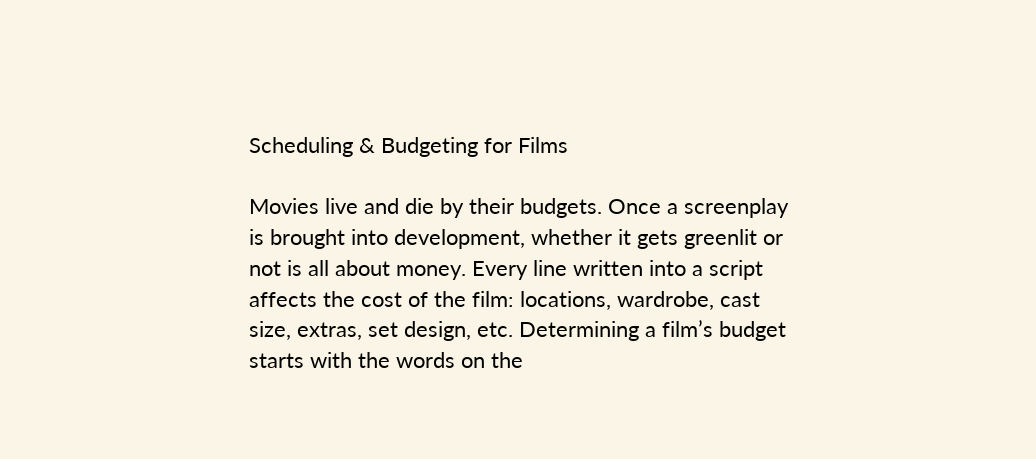Scheduling & Budgeting for Films

Movies live and die by their budgets. Once a screenplay is brought into development, whether it gets greenlit or not is all about money. Every line written into a script affects the cost of the film: locations, wardrobe, cast size, extras, set design, etc. Determining a film’s budget starts with the words on the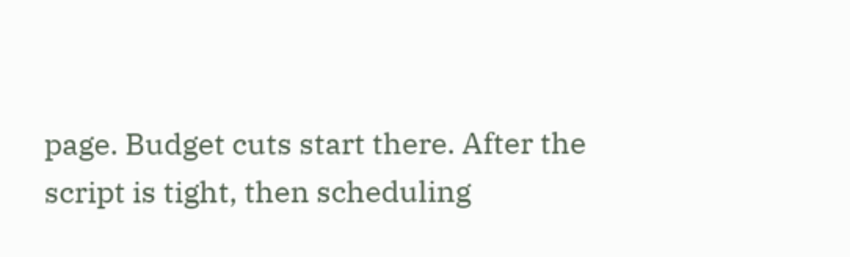page. Budget cuts start there. After the script is tight, then scheduling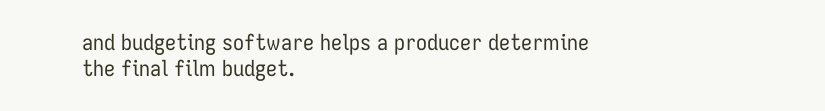and budgeting software helps a producer determine the final film budget.